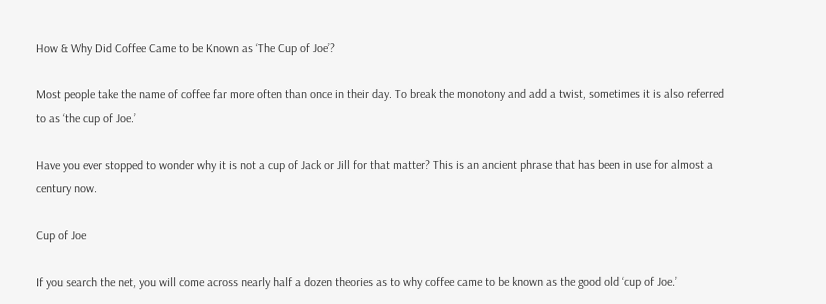How & Why Did Coffee Came to be Known as ‘The Cup of Joe’?

Most people take the name of coffee far more often than once in their day. To break the monotony and add a twist, sometimes it is also referred to as ‘the cup of Joe.’

Have you ever stopped to wonder why it is not a cup of Jack or Jill for that matter? This is an ancient phrase that has been in use for almost a century now.

Cup of Joe

If you search the net, you will come across nearly half a dozen theories as to why coffee came to be known as the good old ‘cup of Joe.’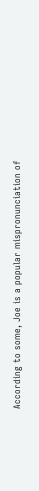According to some, Joe is a popular mispronunciation of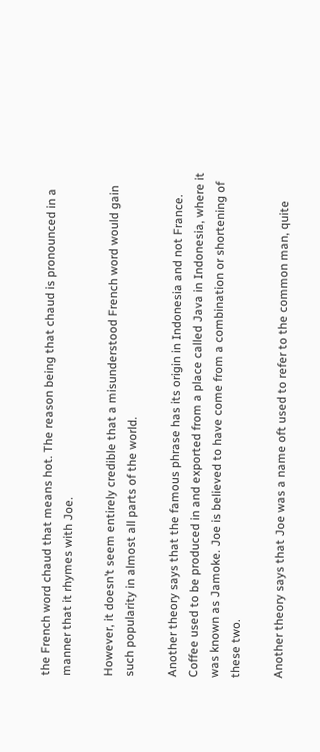the French word chaud that means hot. The reason being that chaud is pronounced in a manner that it rhymes with Joe.

However, it doesn’t seem entirely credible that a misunderstood French word would gain such popularity in almost all parts of the world.

Another theory says that the famous phrase has its origin in Indonesia and not France. Coffee used to be produced in and exported from a place called Java in Indonesia, where it was known as Jamoke. Joe is believed to have come from a combination or shortening of these two.

Another theory says that Joe was a name oft used to refer to the common man, quite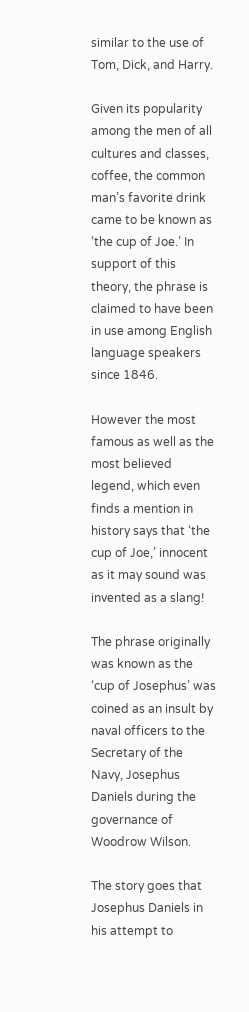similar to the use of Tom, Dick, and Harry.

Given its popularity among the men of all cultures and classes, coffee, the common man’s favorite drink came to be known as ‘the cup of Joe.’ In support of this theory, the phrase is claimed to have been in use among English language speakers since 1846.

However the most famous as well as the most believed legend, which even finds a mention in history says that ‘the cup of Joe,’ innocent as it may sound was invented as a slang!

The phrase originally was known as the ‘cup of Josephus’ was coined as an insult by naval officers to the Secretary of the Navy, Josephus Daniels during the governance of Woodrow Wilson.

The story goes that Josephus Daniels in his attempt to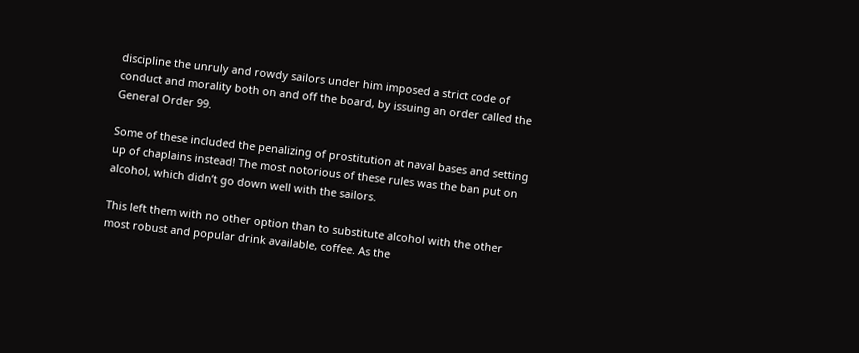discipline the unruly and rowdy sailors under him imposed a strict code of conduct and morality both on and off the board, by issuing an order called the General Order 99.

Some of these included the penalizing of prostitution at naval bases and setting up of chaplains instead! The most notorious of these rules was the ban put on alcohol, which didn’t go down well with the sailors.

This left them with no other option than to substitute alcohol with the other most robust and popular drink available, coffee. As the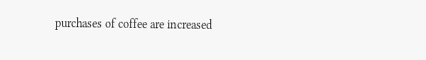purchases of coffee are increased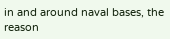in and around naval bases, the reason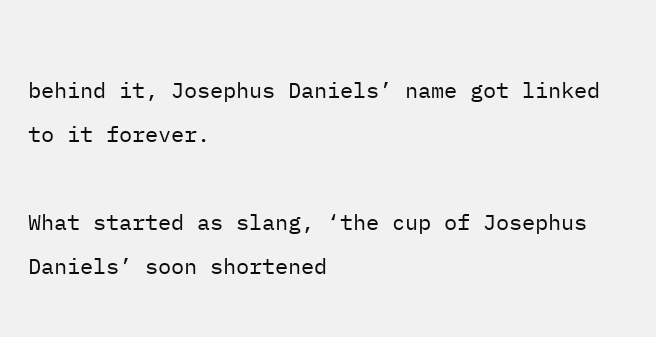behind it, Josephus Daniels’ name got linked to it forever.

What started as slang, ‘the cup of Josephus Daniels’ soon shortened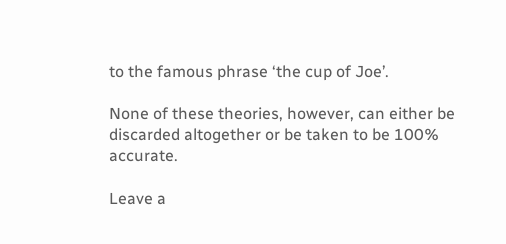to the famous phrase ‘the cup of Joe’.

None of these theories, however, can either be discarded altogether or be taken to be 100% accurate.

Leave a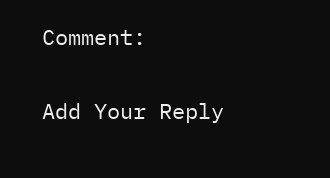Comment:

Add Your Reply